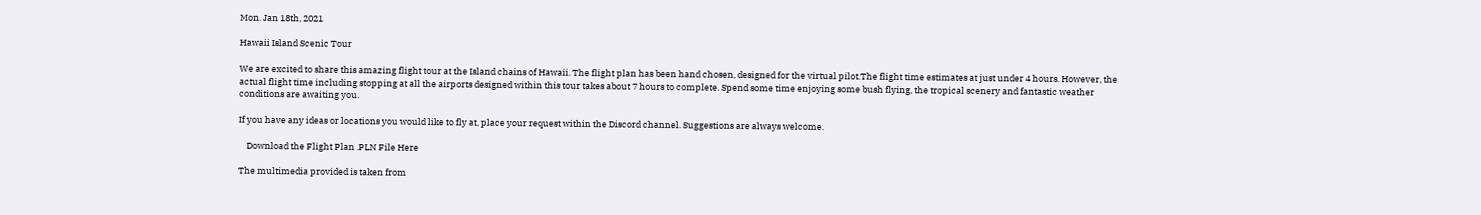Mon. Jan 18th, 2021

Hawaii Island Scenic Tour

We are excited to share this amazing flight tour at the Island chains of Hawaii. The flight plan has been hand chosen, designed for the virtual pilot.The flight time estimates at just under 4 hours. However, the actual flight time including stopping at all the airports designed within this tour takes about 7 hours to complete. Spend some time enjoying some bush flying, the tropical scenery and fantastic weather conditions are awaiting you.

If you have any ideas or locations you would like to fly at, place your request within the Discord channel. Suggestions are always welcome.

    Download the Flight Plan .PLN File Here

The multimedia provided is taken from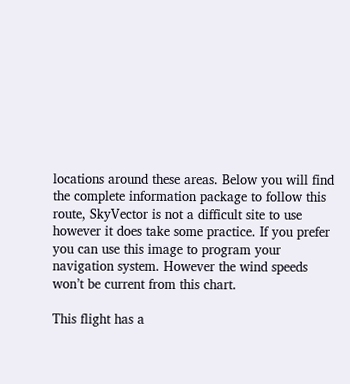locations around these areas. Below you will find the complete information package to follow this route, SkyVector is not a difficult site to use however it does take some practice. If you prefer you can use this image to program your navigation system. However the wind speeds won’t be current from this chart.

This flight has a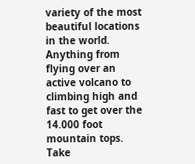variety of the most beautiful locations in the world. Anything from flying over an active volcano to climbing high and fast to get over the 14.000 foot mountain tops. Take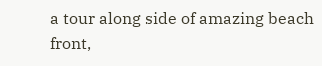a tour along side of amazing beach front,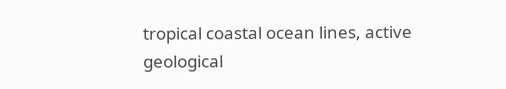tropical coastal ocean lines, active geological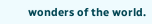wonders of the world.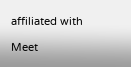affiliated with

Meet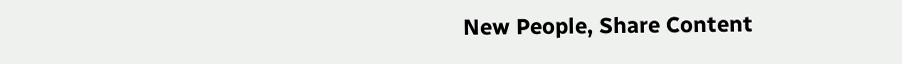New People, Share Content